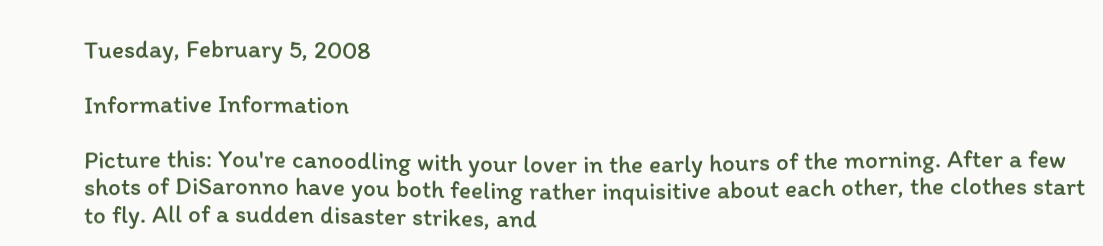Tuesday, February 5, 2008

Informative Information

Picture this: You're canoodling with your lover in the early hours of the morning. After a few shots of DiSaronno have you both feeling rather inquisitive about each other, the clothes start to fly. All of a sudden disaster strikes, and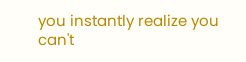you instantly realize you can't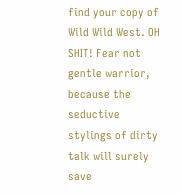find your copy of Wild Wild West. OH SHIT! Fear not gentle warrior, because the seductive stylings of dirty talk will surely save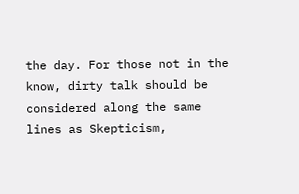the day. For those not in the know, dirty talk should be considered along the same lines as Skepticism,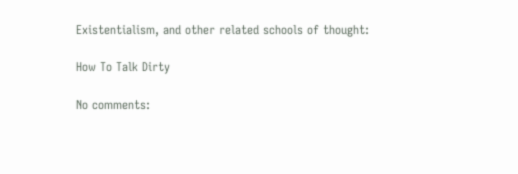Existentialism, and other related schools of thought:

How To Talk Dirty

No comments: